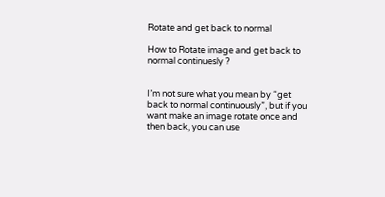Rotate and get back to normal

How to Rotate image and get back to normal continuesly ?


I’m not sure what you mean by “get back to normal continuously”, but if you want make an image rotate once and then back, you can use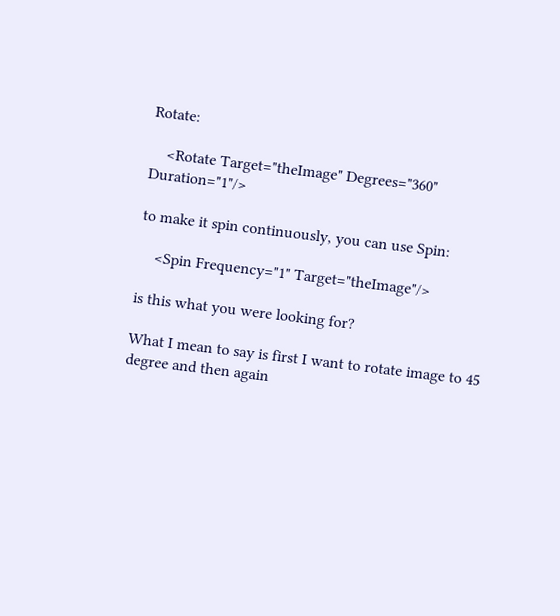Rotate:

    <Rotate Target="theImage" Degrees="360" Duration="1"/>

to make it spin continuously, you can use Spin:

    <Spin Frequency="1" Target="theImage"/>

is this what you were looking for?

What I mean to say is first I want to rotate image to 45 degree and then again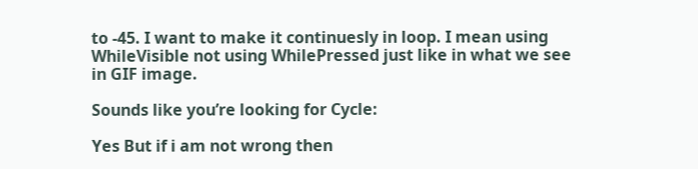to -45. I want to make it continuesly in loop. I mean using WhileVisible not using WhilePressed just like in what we see in GIF image.

Sounds like you’re looking for Cycle:

Yes But if i am not wrong then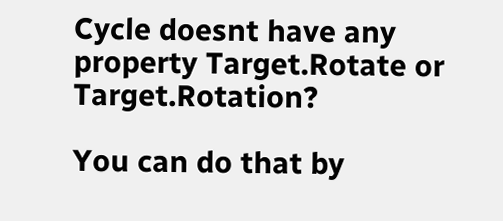Cycle doesnt have any property Target.Rotate or Target.Rotation?

You can do that by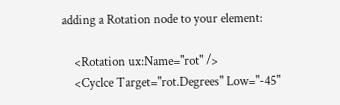adding a Rotation node to your element:

    <Rotation ux:Name="rot" />
    <Cyclce Target="rot.Degrees" Low="-45"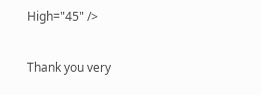High="45" />

Thank you very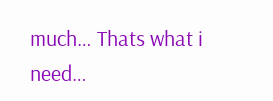much… Thats what i need…